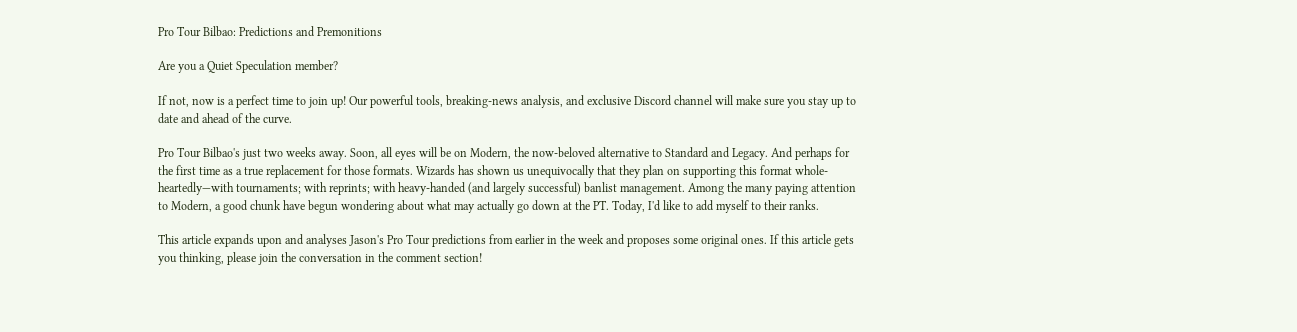Pro Tour Bilbao: Predictions and Premonitions

Are you a Quiet Speculation member?

If not, now is a perfect time to join up! Our powerful tools, breaking-news analysis, and exclusive Discord channel will make sure you stay up to date and ahead of the curve.

Pro Tour Bilbao's just two weeks away. Soon, all eyes will be on Modern, the now-beloved alternative to Standard and Legacy. And perhaps for the first time as a true replacement for those formats. Wizards has shown us unequivocally that they plan on supporting this format whole-heartedly—with tournaments; with reprints; with heavy-handed (and largely successful) banlist management. Among the many paying attention to Modern, a good chunk have begun wondering about what may actually go down at the PT. Today, I'd like to add myself to their ranks.

This article expands upon and analyses Jason's Pro Tour predictions from earlier in the week and proposes some original ones. If this article gets you thinking, please join the conversation in the comment section!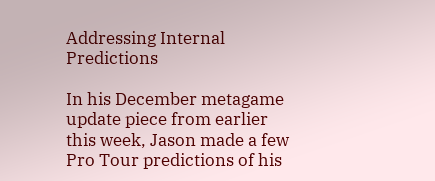Addressing Internal Predictions

In his December metagame update piece from earlier this week, Jason made a few Pro Tour predictions of his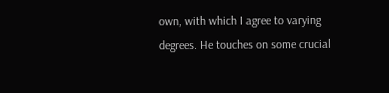own, with which I agree to varying degrees. He touches on some crucial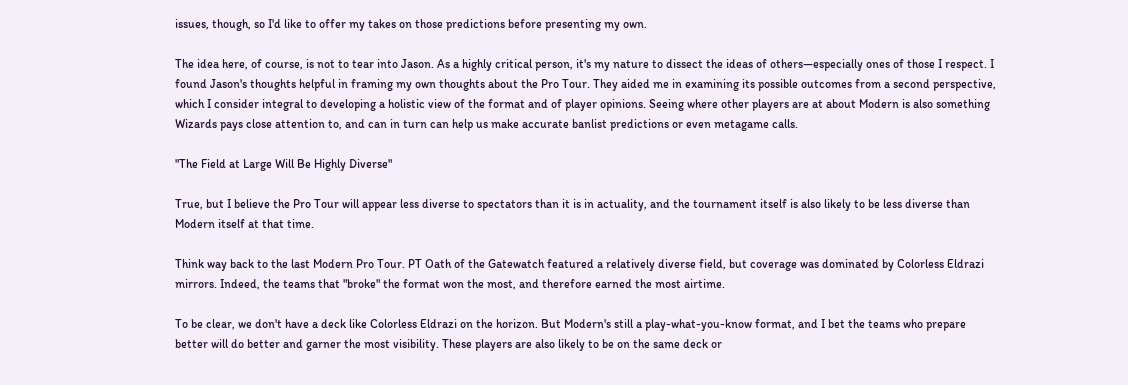issues, though, so I'd like to offer my takes on those predictions before presenting my own.

The idea here, of course, is not to tear into Jason. As a highly critical person, it's my nature to dissect the ideas of others—especially ones of those I respect. I found Jason's thoughts helpful in framing my own thoughts about the Pro Tour. They aided me in examining its possible outcomes from a second perspective, which I consider integral to developing a holistic view of the format and of player opinions. Seeing where other players are at about Modern is also something Wizards pays close attention to, and can in turn can help us make accurate banlist predictions or even metagame calls.

"The Field at Large Will Be Highly Diverse"

True, but I believe the Pro Tour will appear less diverse to spectators than it is in actuality, and the tournament itself is also likely to be less diverse than Modern itself at that time.

Think way back to the last Modern Pro Tour. PT Oath of the Gatewatch featured a relatively diverse field, but coverage was dominated by Colorless Eldrazi mirrors. Indeed, the teams that "broke" the format won the most, and therefore earned the most airtime.

To be clear, we don't have a deck like Colorless Eldrazi on the horizon. But Modern's still a play-what-you-know format, and I bet the teams who prepare better will do better and garner the most visibility. These players are also likely to be on the same deck or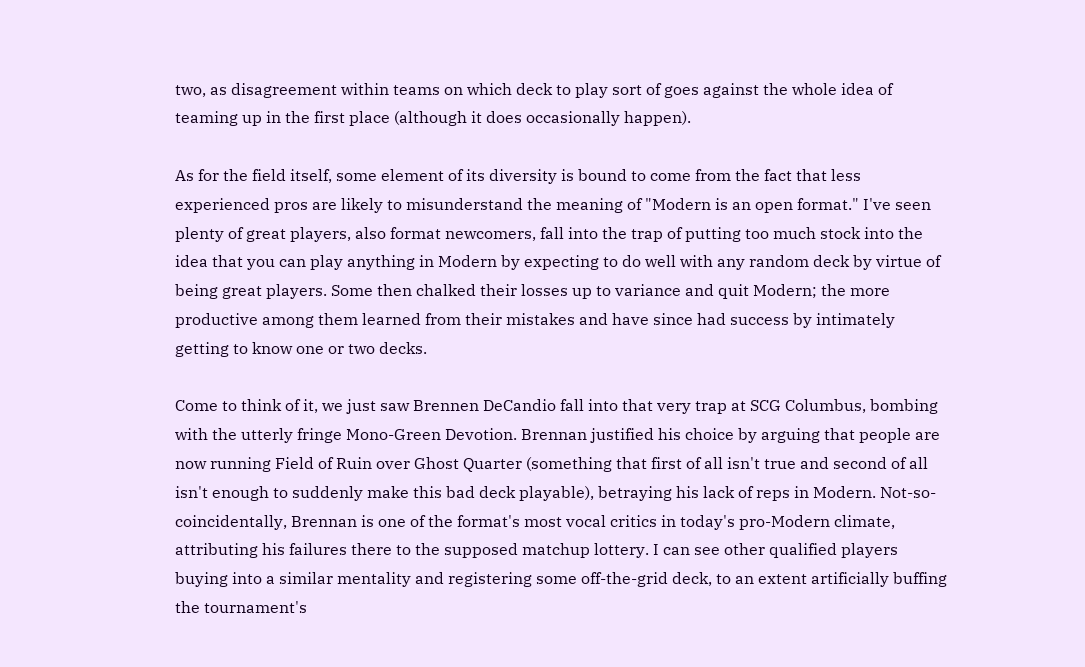two, as disagreement within teams on which deck to play sort of goes against the whole idea of teaming up in the first place (although it does occasionally happen).

As for the field itself, some element of its diversity is bound to come from the fact that less experienced pros are likely to misunderstand the meaning of "Modern is an open format." I've seen plenty of great players, also format newcomers, fall into the trap of putting too much stock into the idea that you can play anything in Modern by expecting to do well with any random deck by virtue of being great players. Some then chalked their losses up to variance and quit Modern; the more productive among them learned from their mistakes and have since had success by intimately getting to know one or two decks.

Come to think of it, we just saw Brennen DeCandio fall into that very trap at SCG Columbus, bombing with the utterly fringe Mono-Green Devotion. Brennan justified his choice by arguing that people are now running Field of Ruin over Ghost Quarter (something that first of all isn't true and second of all isn't enough to suddenly make this bad deck playable), betraying his lack of reps in Modern. Not-so-coincidentally, Brennan is one of the format's most vocal critics in today's pro-Modern climate, attributing his failures there to the supposed matchup lottery. I can see other qualified players buying into a similar mentality and registering some off-the-grid deck, to an extent artificially buffing the tournament's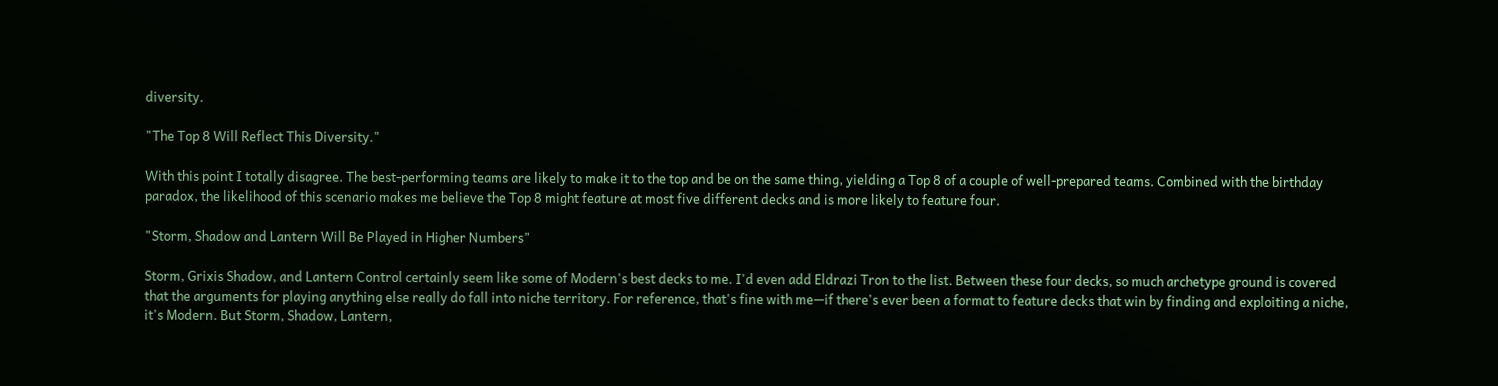diversity.

"The Top 8 Will Reflect This Diversity."

With this point I totally disagree. The best-performing teams are likely to make it to the top and be on the same thing, yielding a Top 8 of a couple of well-prepared teams. Combined with the birthday paradox, the likelihood of this scenario makes me believe the Top 8 might feature at most five different decks and is more likely to feature four.

"Storm, Shadow and Lantern Will Be Played in Higher Numbers"

Storm, Grixis Shadow, and Lantern Control certainly seem like some of Modern's best decks to me. I'd even add Eldrazi Tron to the list. Between these four decks, so much archetype ground is covered that the arguments for playing anything else really do fall into niche territory. For reference, that's fine with me—if there's ever been a format to feature decks that win by finding and exploiting a niche, it's Modern. But Storm, Shadow, Lantern,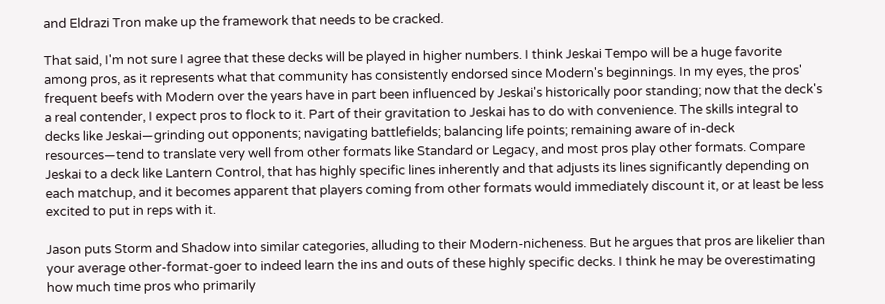and Eldrazi Tron make up the framework that needs to be cracked.

That said, I'm not sure I agree that these decks will be played in higher numbers. I think Jeskai Tempo will be a huge favorite among pros, as it represents what that community has consistently endorsed since Modern's beginnings. In my eyes, the pros' frequent beefs with Modern over the years have in part been influenced by Jeskai's historically poor standing; now that the deck's a real contender, I expect pros to flock to it. Part of their gravitation to Jeskai has to do with convenience. The skills integral to decks like Jeskai—grinding out opponents; navigating battlefields; balancing life points; remaining aware of in-deck resources—tend to translate very well from other formats like Standard or Legacy, and most pros play other formats. Compare Jeskai to a deck like Lantern Control, that has highly specific lines inherently and that adjusts its lines significantly depending on each matchup, and it becomes apparent that players coming from other formats would immediately discount it, or at least be less excited to put in reps with it.

Jason puts Storm and Shadow into similar categories, alluding to their Modern-nicheness. But he argues that pros are likelier than your average other-format-goer to indeed learn the ins and outs of these highly specific decks. I think he may be overestimating how much time pros who primarily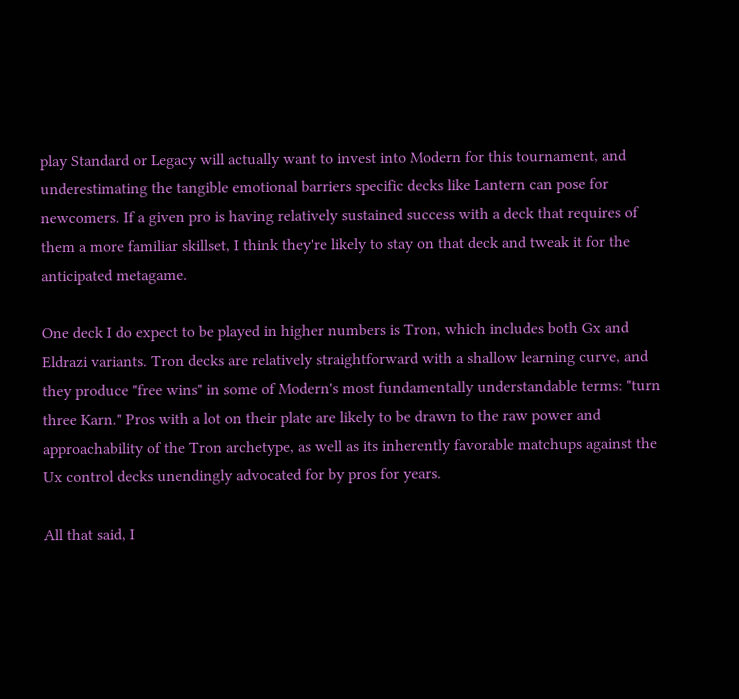play Standard or Legacy will actually want to invest into Modern for this tournament, and underestimating the tangible emotional barriers specific decks like Lantern can pose for newcomers. If a given pro is having relatively sustained success with a deck that requires of them a more familiar skillset, I think they're likely to stay on that deck and tweak it for the anticipated metagame.

One deck I do expect to be played in higher numbers is Tron, which includes both Gx and Eldrazi variants. Tron decks are relatively straightforward with a shallow learning curve, and they produce "free wins" in some of Modern's most fundamentally understandable terms: "turn three Karn." Pros with a lot on their plate are likely to be drawn to the raw power and approachability of the Tron archetype, as well as its inherently favorable matchups against the Ux control decks unendingly advocated for by pros for years.

All that said, I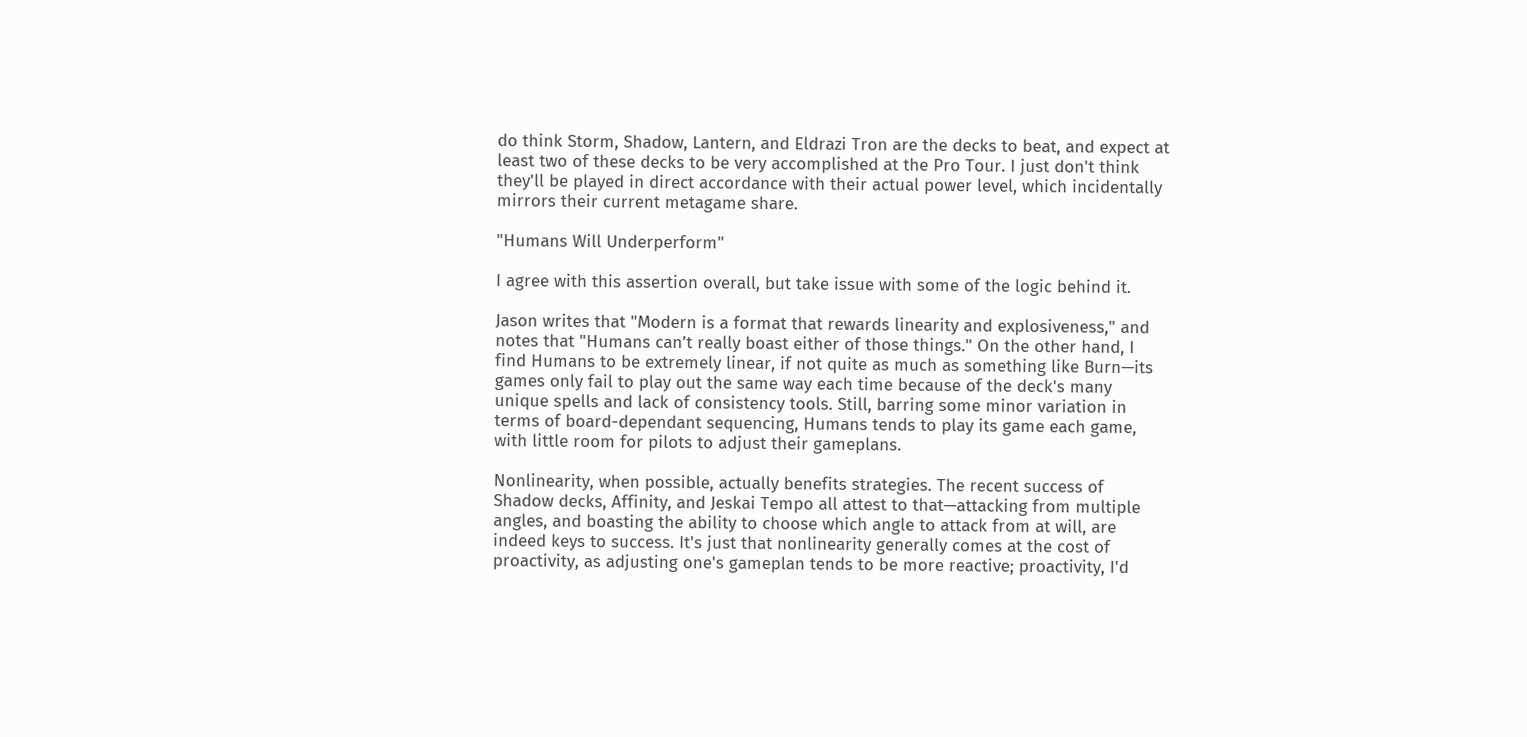do think Storm, Shadow, Lantern, and Eldrazi Tron are the decks to beat, and expect at least two of these decks to be very accomplished at the Pro Tour. I just don't think they'll be played in direct accordance with their actual power level, which incidentally mirrors their current metagame share.

"Humans Will Underperform"

I agree with this assertion overall, but take issue with some of the logic behind it.

Jason writes that "Modern is a format that rewards linearity and explosiveness," and notes that "Humans can’t really boast either of those things." On the other hand, I find Humans to be extremely linear, if not quite as much as something like Burn—its games only fail to play out the same way each time because of the deck's many unique spells and lack of consistency tools. Still, barring some minor variation in terms of board-dependant sequencing, Humans tends to play its game each game, with little room for pilots to adjust their gameplans.

Nonlinearity, when possible, actually benefits strategies. The recent success of Shadow decks, Affinity, and Jeskai Tempo all attest to that—attacking from multiple angles, and boasting the ability to choose which angle to attack from at will, are indeed keys to success. It's just that nonlinearity generally comes at the cost of proactivity, as adjusting one's gameplan tends to be more reactive; proactivity, I'd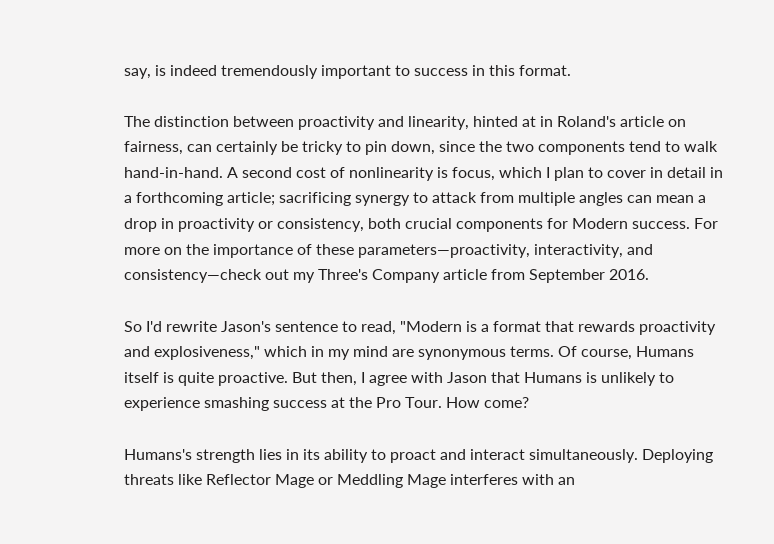say, is indeed tremendously important to success in this format.

The distinction between proactivity and linearity, hinted at in Roland's article on fairness, can certainly be tricky to pin down, since the two components tend to walk hand-in-hand. A second cost of nonlinearity is focus, which I plan to cover in detail in a forthcoming article; sacrificing synergy to attack from multiple angles can mean a drop in proactivity or consistency, both crucial components for Modern success. For more on the importance of these parameters—proactivity, interactivity, and consistency—check out my Three's Company article from September 2016.

So I'd rewrite Jason's sentence to read, "Modern is a format that rewards proactivity and explosiveness," which in my mind are synonymous terms. Of course, Humans itself is quite proactive. But then, I agree with Jason that Humans is unlikely to experience smashing success at the Pro Tour. How come?

Humans's strength lies in its ability to proact and interact simultaneously. Deploying threats like Reflector Mage or Meddling Mage interferes with an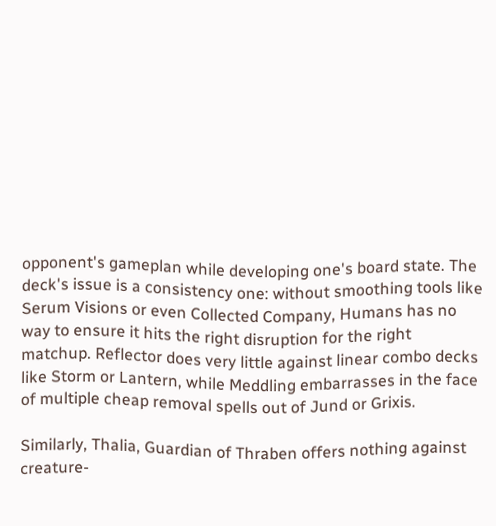opponent's gameplan while developing one's board state. The deck's issue is a consistency one: without smoothing tools like Serum Visions or even Collected Company, Humans has no way to ensure it hits the right disruption for the right matchup. Reflector does very little against linear combo decks like Storm or Lantern, while Meddling embarrasses in the face of multiple cheap removal spells out of Jund or Grixis.

Similarly, Thalia, Guardian of Thraben offers nothing against creature-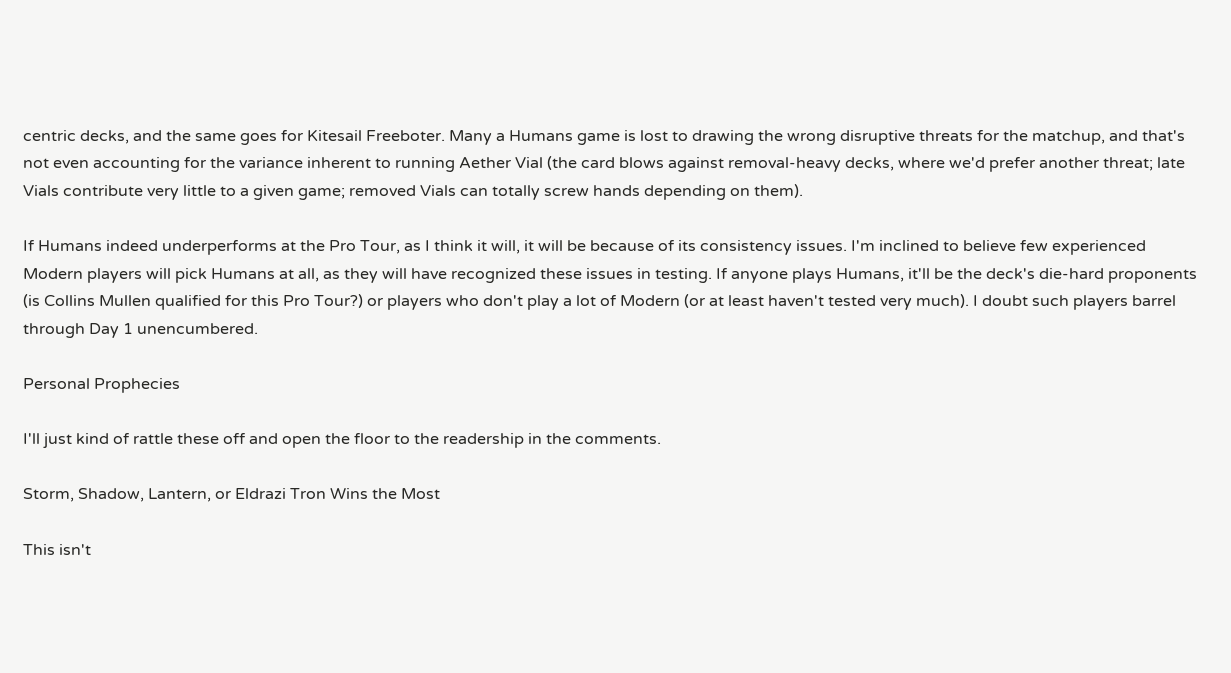centric decks, and the same goes for Kitesail Freeboter. Many a Humans game is lost to drawing the wrong disruptive threats for the matchup, and that's not even accounting for the variance inherent to running Aether Vial (the card blows against removal-heavy decks, where we'd prefer another threat; late Vials contribute very little to a given game; removed Vials can totally screw hands depending on them).

If Humans indeed underperforms at the Pro Tour, as I think it will, it will be because of its consistency issues. I'm inclined to believe few experienced Modern players will pick Humans at all, as they will have recognized these issues in testing. If anyone plays Humans, it'll be the deck's die-hard proponents (is Collins Mullen qualified for this Pro Tour?) or players who don't play a lot of Modern (or at least haven't tested very much). I doubt such players barrel through Day 1 unencumbered.

Personal Prophecies

I'll just kind of rattle these off and open the floor to the readership in the comments.

Storm, Shadow, Lantern, or Eldrazi Tron Wins the Most

This isn't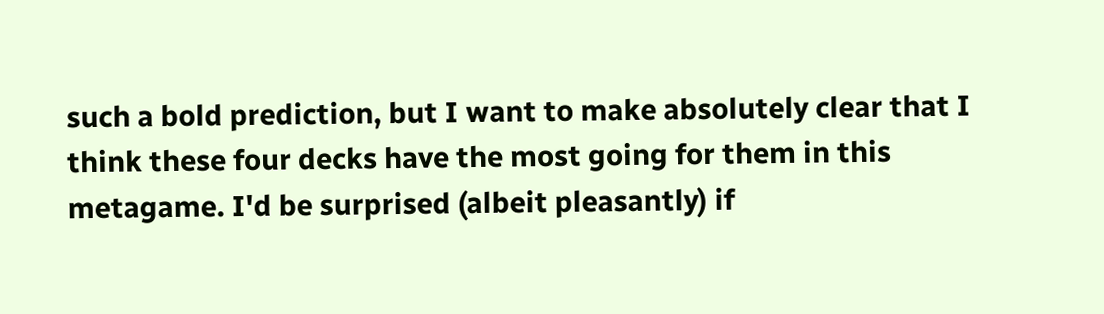such a bold prediction, but I want to make absolutely clear that I think these four decks have the most going for them in this metagame. I'd be surprised (albeit pleasantly) if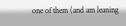one of them (and am leaning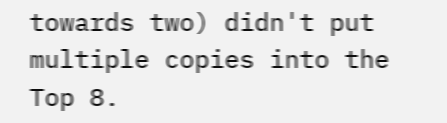towards two) didn't put multiple copies into the Top 8.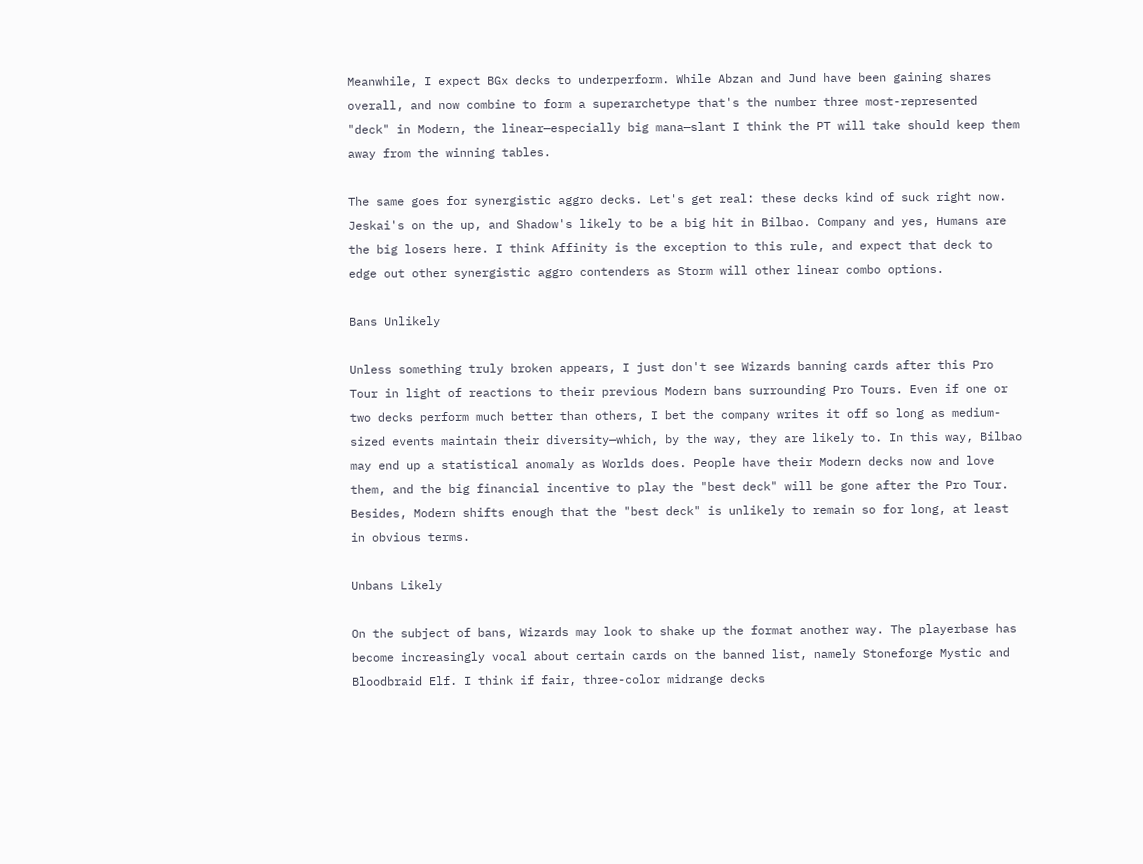Meanwhile, I expect BGx decks to underperform. While Abzan and Jund have been gaining shares overall, and now combine to form a superarchetype that's the number three most-represented "deck" in Modern, the linear—especially big mana—slant I think the PT will take should keep them away from the winning tables.

The same goes for synergistic aggro decks. Let's get real: these decks kind of suck right now. Jeskai's on the up, and Shadow's likely to be a big hit in Bilbao. Company and yes, Humans are the big losers here. I think Affinity is the exception to this rule, and expect that deck to edge out other synergistic aggro contenders as Storm will other linear combo options.

Bans Unlikely

Unless something truly broken appears, I just don't see Wizards banning cards after this Pro Tour in light of reactions to their previous Modern bans surrounding Pro Tours. Even if one or two decks perform much better than others, I bet the company writes it off so long as medium-sized events maintain their diversity—which, by the way, they are likely to. In this way, Bilbao may end up a statistical anomaly as Worlds does. People have their Modern decks now and love them, and the big financial incentive to play the "best deck" will be gone after the Pro Tour. Besides, Modern shifts enough that the "best deck" is unlikely to remain so for long, at least in obvious terms.

Unbans Likely

On the subject of bans, Wizards may look to shake up the format another way. The playerbase has become increasingly vocal about certain cards on the banned list, namely Stoneforge Mystic and Bloodbraid Elf. I think if fair, three-color midrange decks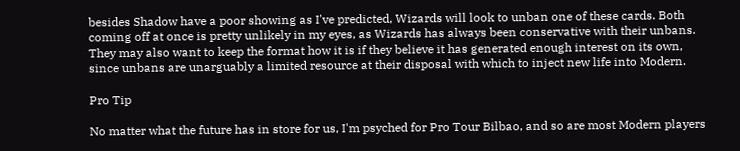besides Shadow have a poor showing as I've predicted, Wizards will look to unban one of these cards. Both coming off at once is pretty unlikely in my eyes, as Wizards has always been conservative with their unbans. They may also want to keep the format how it is if they believe it has generated enough interest on its own, since unbans are unarguably a limited resource at their disposal with which to inject new life into Modern.

Pro Tip

No matter what the future has in store for us, I'm psyched for Pro Tour Bilbao, and so are most Modern players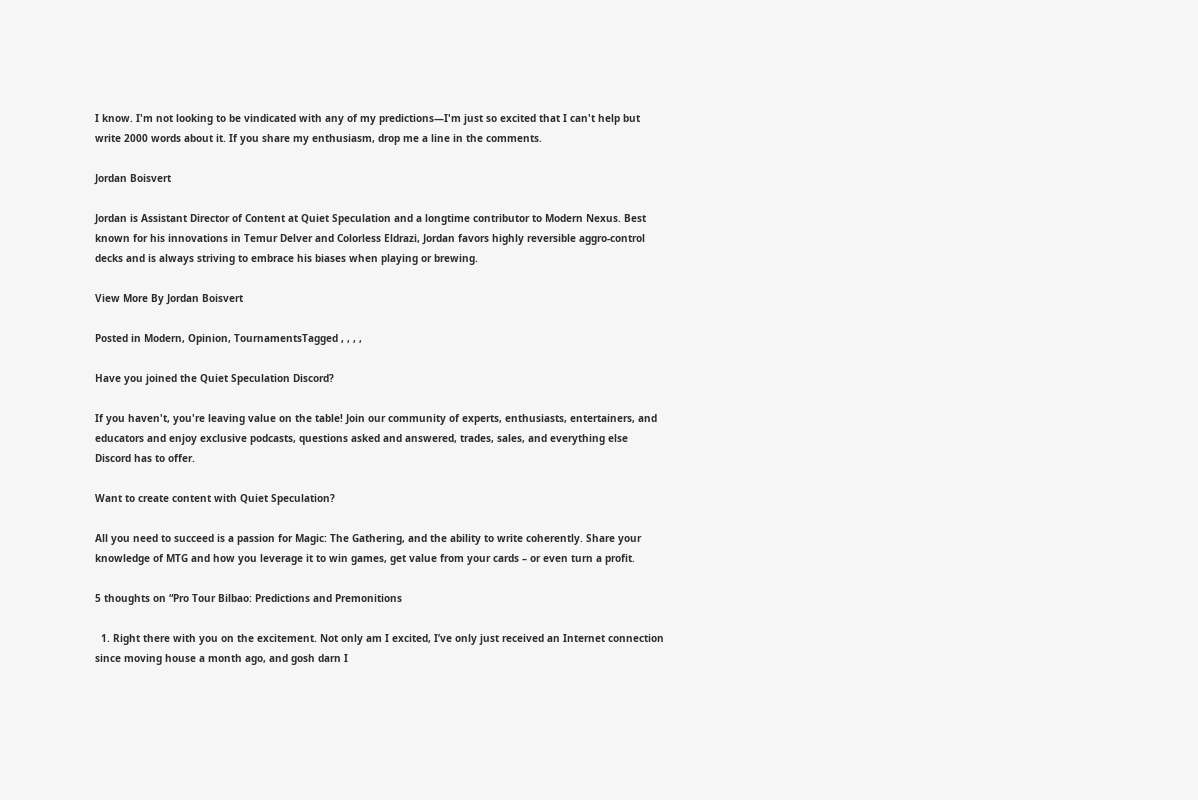I know. I'm not looking to be vindicated with any of my predictions—I'm just so excited that I can't help but write 2000 words about it. If you share my enthusiasm, drop me a line in the comments.

Jordan Boisvert

Jordan is Assistant Director of Content at Quiet Speculation and a longtime contributor to Modern Nexus. Best known for his innovations in Temur Delver and Colorless Eldrazi, Jordan favors highly reversible aggro-control decks and is always striving to embrace his biases when playing or brewing.

View More By Jordan Boisvert

Posted in Modern, Opinion, TournamentsTagged , , , ,

Have you joined the Quiet Speculation Discord?

If you haven't, you're leaving value on the table! Join our community of experts, enthusiasts, entertainers, and educators and enjoy exclusive podcasts, questions asked and answered, trades, sales, and everything else Discord has to offer.

Want to create content with Quiet Speculation?

All you need to succeed is a passion for Magic: The Gathering, and the ability to write coherently. Share your knowledge of MTG and how you leverage it to win games, get value from your cards – or even turn a profit.

5 thoughts on “Pro Tour Bilbao: Predictions and Premonitions

  1. Right there with you on the excitement. Not only am I excited, I’ve only just received an Internet connection since moving house a month ago, and gosh darn I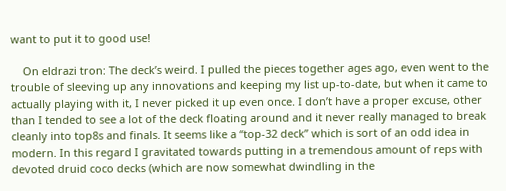want to put it to good use!

    On eldrazi tron: The deck’s weird. I pulled the pieces together ages ago, even went to the trouble of sleeving up any innovations and keeping my list up-to-date, but when it came to actually playing with it, I never picked it up even once. I don’t have a proper excuse, other than I tended to see a lot of the deck floating around and it never really managed to break cleanly into top8s and finals. It seems like a “top-32 deck” which is sort of an odd idea in modern. In this regard I gravitated towards putting in a tremendous amount of reps with devoted druid coco decks (which are now somewhat dwindling in the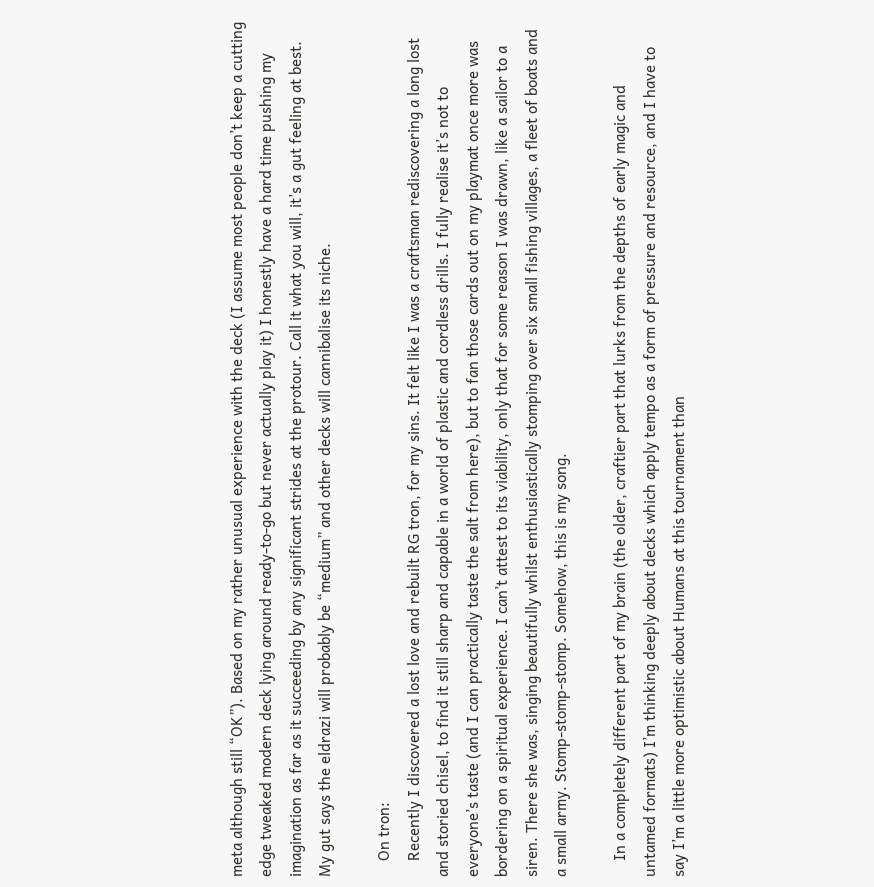meta although still “OK”). Based on my rather unusual experience with the deck (I assume most people don’t keep a cutting edge tweaked modern deck lying around ready-to-go but never actually play it) I honestly have a hard time pushing my imagination as far as it succeeding by any significant strides at the protour. Call it what you will, it’s a gut feeling at best. My gut says the eldrazi will probably be “medium” and other decks will cannibalise its niche.

    On tron:
    Recently I discovered a lost love and rebuilt RG tron, for my sins. It felt like I was a craftsman rediscovering a long lost and storied chisel, to find it still sharp and capable in a world of plastic and cordless drills. I fully realise it’s not to everyone’s taste (and I can practically taste the salt from here), but to fan those cards out on my playmat once more was bordering on a spiritual experience. I can’t attest to its viability, only that for some reason I was drawn, like a sailor to a siren. There she was, singing beautifully whilst enthusiastically stomping over six small fishing villages, a fleet of boats and a small army. Stomp-stomp-stomp. Somehow, this is my song.

    In a completely different part of my brain (the older, craftier part that lurks from the depths of early magic and untamed formats) I’m thinking deeply about decks which apply tempo as a form of pressure and resource, and I have to say I’m a little more optimistic about Humans at this tournament than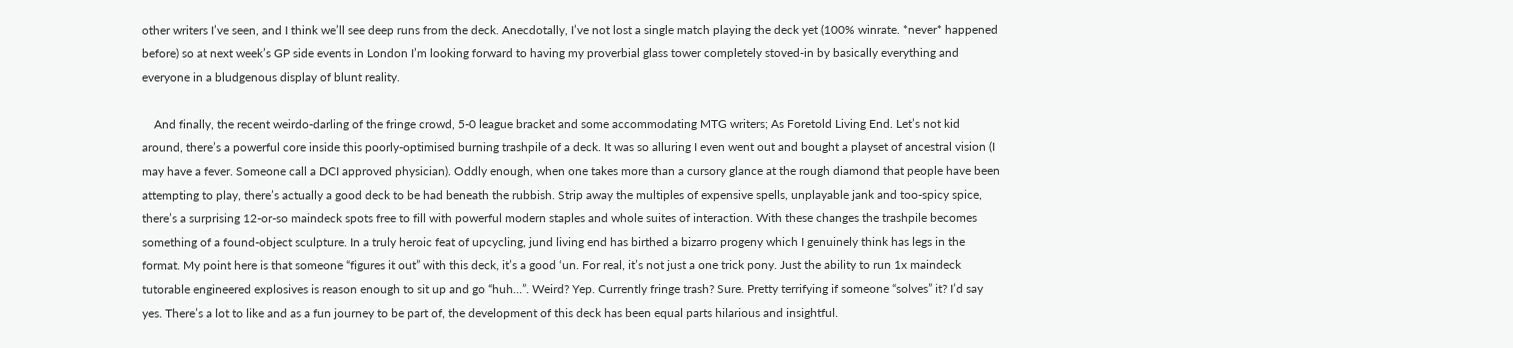other writers I’ve seen, and I think we’ll see deep runs from the deck. Anecdotally, I’ve not lost a single match playing the deck yet (100% winrate. *never* happened before) so at next week’s GP side events in London I’m looking forward to having my proverbial glass tower completely stoved-in by basically everything and everyone in a bludgenous display of blunt reality.

    And finally, the recent weirdo-darling of the fringe crowd, 5-0 league bracket and some accommodating MTG writers; As Foretold Living End. Let’s not kid around, there’s a powerful core inside this poorly-optimised burning trashpile of a deck. It was so alluring I even went out and bought a playset of ancestral vision (I may have a fever. Someone call a DCI approved physician). Oddly enough, when one takes more than a cursory glance at the rough diamond that people have been attempting to play, there’s actually a good deck to be had beneath the rubbish. Strip away the multiples of expensive spells, unplayable jank and too-spicy spice, there’s a surprising 12-or-so maindeck spots free to fill with powerful modern staples and whole suites of interaction. With these changes the trashpile becomes something of a found-object sculpture. In a truly heroic feat of upcycling, jund living end has birthed a bizarro progeny which I genuinely think has legs in the format. My point here is that someone “figures it out” with this deck, it’s a good ‘un. For real, it’s not just a one trick pony. Just the ability to run 1x maindeck tutorable engineered explosives is reason enough to sit up and go “huh…”. Weird? Yep. Currently fringe trash? Sure. Pretty terrifying if someone “solves” it? I’d say yes. There’s a lot to like and as a fun journey to be part of, the development of this deck has been equal parts hilarious and insightful.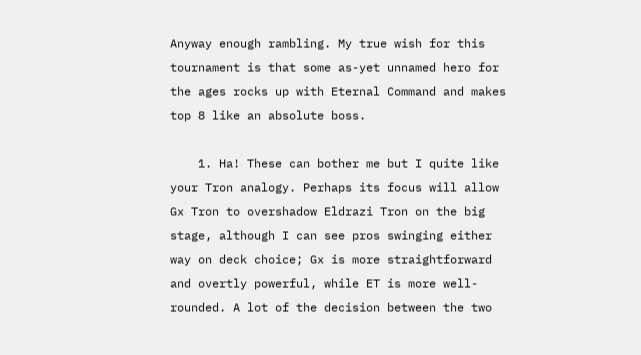Anyway enough rambling. My true wish for this tournament is that some as-yet unnamed hero for the ages rocks up with Eternal Command and makes top 8 like an absolute boss.

    1. Ha! These can bother me but I quite like your Tron analogy. Perhaps its focus will allow Gx Tron to overshadow Eldrazi Tron on the big stage, although I can see pros swinging either way on deck choice; Gx is more straightforward and overtly powerful, while ET is more well-rounded. A lot of the decision between the two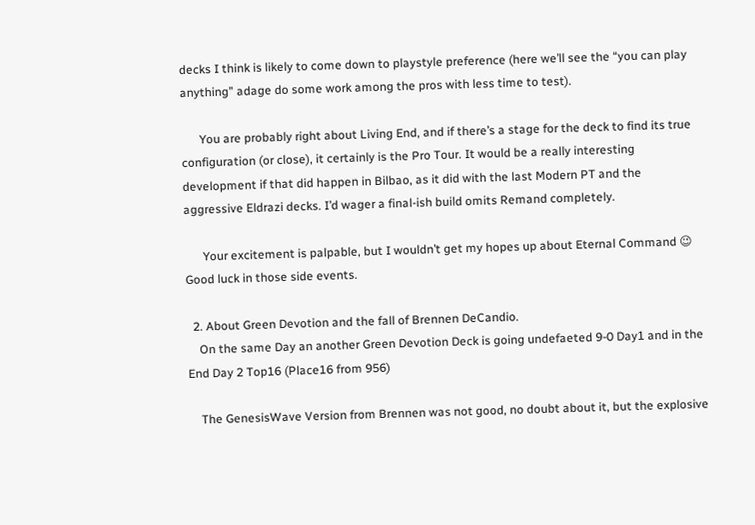decks I think is likely to come down to playstyle preference (here we’ll see the “you can play anything” adage do some work among the pros with less time to test).

      You are probably right about Living End, and if there’s a stage for the deck to find its true configuration (or close), it certainly is the Pro Tour. It would be a really interesting development if that did happen in Bilbao, as it did with the last Modern PT and the aggressive Eldrazi decks. I’d wager a final-ish build omits Remand completely.

      Your excitement is palpable, but I wouldn’t get my hopes up about Eternal Command 😉 Good luck in those side events.

  2. About Green Devotion and the fall of Brennen DeCandio.
    On the same Day an another Green Devotion Deck is going undefaeted 9-0 Day1 and in the End Day 2 Top16 (Place16 from 956)

    The GenesisWave Version from Brennen was not good, no doubt about it, but the explosive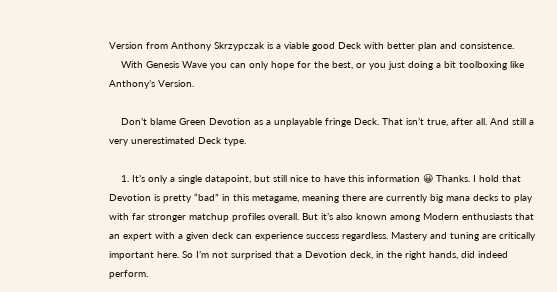Version from Anthony Skrzypczak is a viable good Deck with better plan and consistence.
    With Genesis Wave you can only hope for the best, or you just doing a bit toolboxing like Anthony’s Version.

    Don’t blame Green Devotion as a unplayable fringe Deck. That isn’t true, after all. And still a very unerestimated Deck type.

    1. It’s only a single datapoint, but still nice to have this information 😀 Thanks. I hold that Devotion is pretty “bad” in this metagame, meaning there are currently big mana decks to play with far stronger matchup profiles overall. But it’s also known among Modern enthusiasts that an expert with a given deck can experience success regardless. Mastery and tuning are critically important here. So I’m not surprised that a Devotion deck, in the right hands, did indeed perform.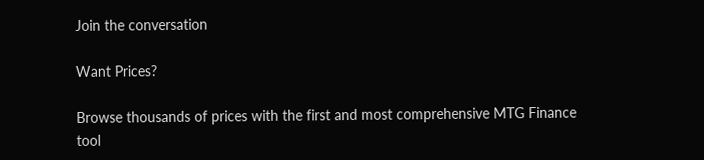Join the conversation

Want Prices?

Browse thousands of prices with the first and most comprehensive MTG Finance tool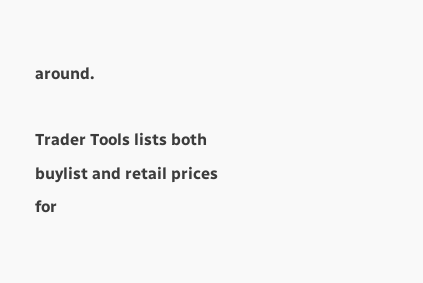around.

Trader Tools lists both buylist and retail prices for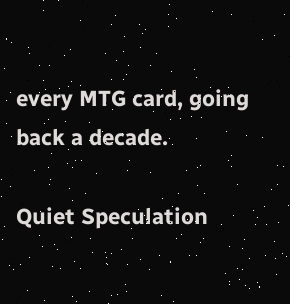every MTG card, going back a decade.

Quiet Speculation